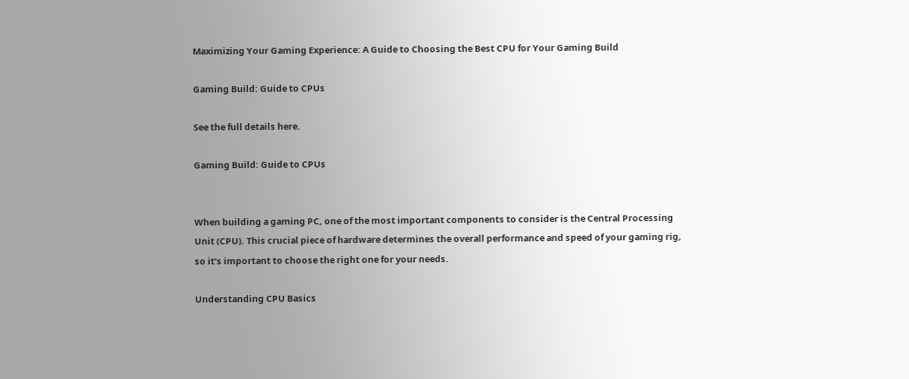Maximizing Your Gaming Experience: A Guide to Choosing the Best CPU for Your Gaming Build

Gaming Build: Guide to CPUs

See the full details here.

Gaming Build: Guide to CPUs


When building a gaming PC, one of the most important components to consider is the Central Processing Unit (CPU). This crucial piece of hardware determines the overall performance and speed of your gaming rig, so it’s important to choose the right one for your needs.

Understanding CPU Basics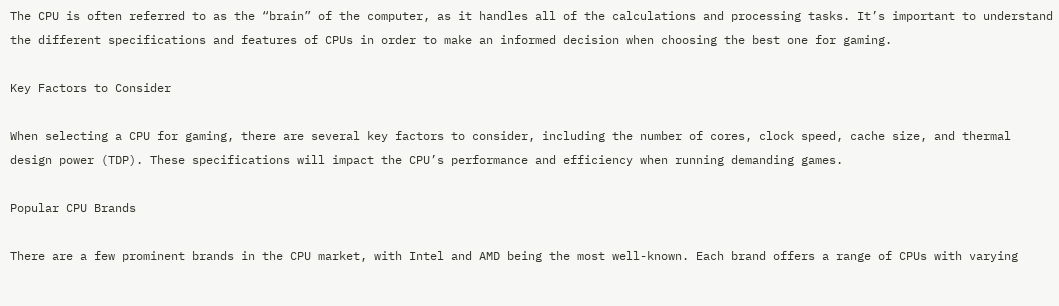The CPU is often referred to as the “brain” of the computer, as it handles all of the calculations and processing tasks. It’s important to understand the different specifications and features of CPUs in order to make an informed decision when choosing the best one for gaming.

Key Factors to Consider

When selecting a CPU for gaming, there are several key factors to consider, including the number of cores, clock speed, cache size, and thermal design power (TDP). These specifications will impact the CPU’s performance and efficiency when running demanding games.

Popular CPU Brands

There are a few prominent brands in the CPU market, with Intel and AMD being the most well-known. Each brand offers a range of CPUs with varying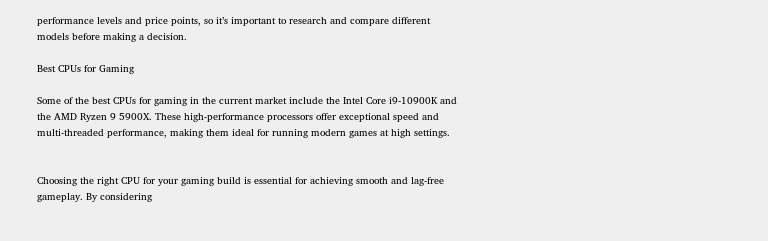performance levels and price points, so it’s important to research and compare different models before making a decision.

Best CPUs for Gaming

Some of the best CPUs for gaming in the current market include the Intel Core i9-10900K and the AMD Ryzen 9 5900X. These high-performance processors offer exceptional speed and multi-threaded performance, making them ideal for running modern games at high settings.


Choosing the right CPU for your gaming build is essential for achieving smooth and lag-free gameplay. By considering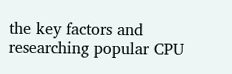the key factors and researching popular CPU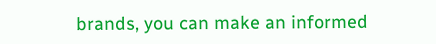brands, you can make an informed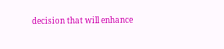decision that will enhance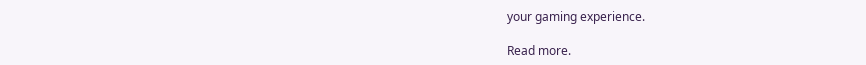your gaming experience.

Read more.